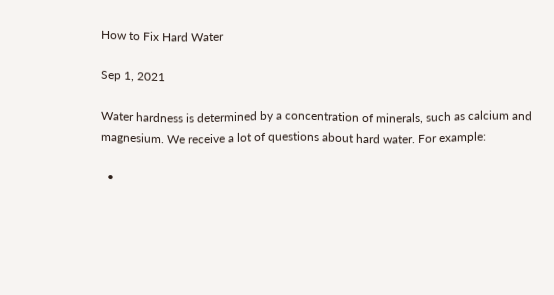How to Fix Hard Water

Sep 1, 2021

Water hardness is determined by a concentration of minerals, such as calcium and magnesium. We receive a lot of questions about hard water. For example:

  •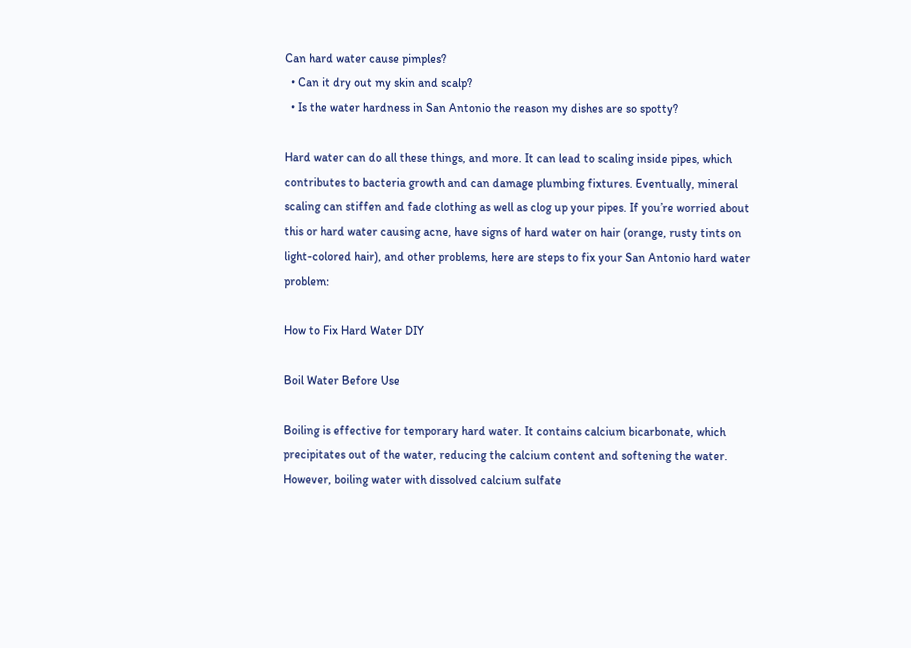Can hard water cause pimples?
  • Can it dry out my skin and scalp?
  • Is the water hardness in San Antonio the reason my dishes are so spotty?

Hard water can do all these things, and more. It can lead to scaling inside pipes, which contributes to bacteria growth and can damage plumbing fixtures. Eventually, mineral scaling can stiffen and fade clothing as well as clog up your pipes. If you’re worried about this or hard water causing acne, have signs of hard water on hair (orange, rusty tints on light-colored hair), and other problems, here are steps to fix your San Antonio hard water problem:

How to Fix Hard Water DIY

Boil Water Before Use

Boiling is effective for temporary hard water. It contains calcium bicarbonate, which precipitates out of the water, reducing the calcium content and softening the water. However, boiling water with dissolved calcium sulfate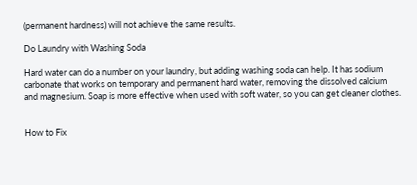(permanent hardness) will not achieve the same results.

Do Laundry with Washing Soda

Hard water can do a number on your laundry, but adding washing soda can help. It has sodium carbonate that works on temporary and permanent hard water, removing the dissolved calcium and magnesium. Soap is more effective when used with soft water, so you can get cleaner clothes.


How to Fix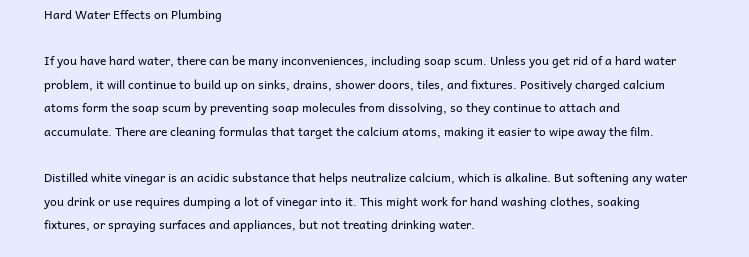Hard Water Effects on Plumbing

If you have hard water, there can be many inconveniences, including soap scum. Unless you get rid of a hard water problem, it will continue to build up on sinks, drains, shower doors, tiles, and fixtures. Positively charged calcium atoms form the soap scum by preventing soap molecules from dissolving, so they continue to attach and accumulate. There are cleaning formulas that target the calcium atoms, making it easier to wipe away the film.

Distilled white vinegar is an acidic substance that helps neutralize calcium, which is alkaline. But softening any water you drink or use requires dumping a lot of vinegar into it. This might work for hand washing clothes, soaking fixtures, or spraying surfaces and appliances, but not treating drinking water.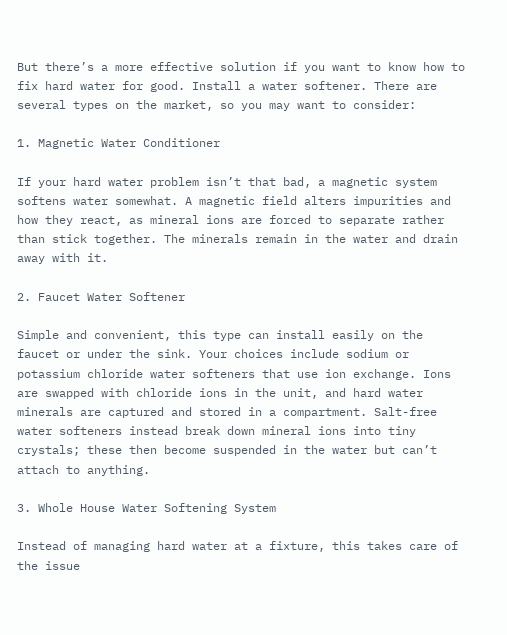But there’s a more effective solution if you want to know how to fix hard water for good. Install a water softener. There are several types on the market, so you may want to consider:

1. Magnetic Water Conditioner

If your hard water problem isn’t that bad, a magnetic system softens water somewhat. A magnetic field alters impurities and how they react, as mineral ions are forced to separate rather than stick together. The minerals remain in the water and drain away with it.

2. Faucet Water Softener

Simple and convenient, this type can install easily on the faucet or under the sink. Your choices include sodium or potassium chloride water softeners that use ion exchange. Ions are swapped with chloride ions in the unit, and hard water minerals are captured and stored in a compartment. Salt-free water softeners instead break down mineral ions into tiny crystals; these then become suspended in the water but can’t attach to anything.

3. Whole House Water Softening System

Instead of managing hard water at a fixture, this takes care of the issue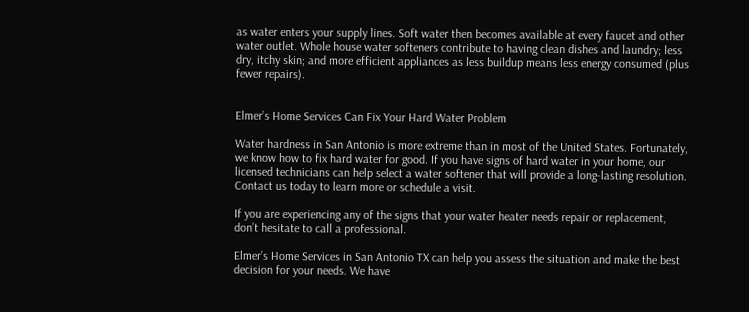as water enters your supply lines. Soft water then becomes available at every faucet and other water outlet. Whole house water softeners contribute to having clean dishes and laundry; less dry, itchy skin; and more efficient appliances as less buildup means less energy consumed (plus fewer repairs).


Elmer’s Home Services Can Fix Your Hard Water Problem

Water hardness in San Antonio is more extreme than in most of the United States. Fortunately, we know how to fix hard water for good. If you have signs of hard water in your home, our licensed technicians can help select a water softener that will provide a long-lasting resolution. Contact us today to learn more or schedule a visit.

If you are experiencing any of the signs that your water heater needs repair or replacement, don’t hesitate to call a professional.

Elmer’s Home Services in San Antonio TX can help you assess the situation and make the best decision for your needs. We have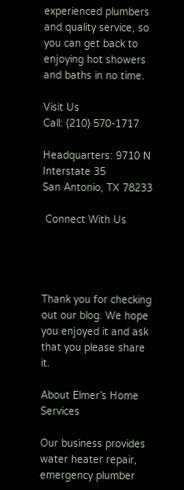experienced plumbers and quality service, so you can get back to enjoying hot showers and baths in no time.

Visit Us
Call: (210) 570-1717

Headquarters: 9710 N Interstate 35
San Antonio, TX 78233

 Connect With Us




Thank you for checking out our blog. We hope you enjoyed it and ask that you please share it.

About Elmer’s Home Services

Our business provides water heater repair, emergency plumber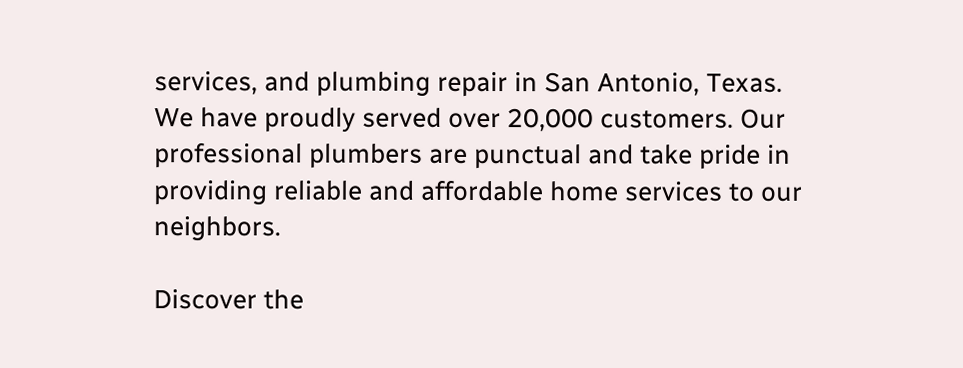services, and plumbing repair in San Antonio, Texas. We have proudly served over 20,000 customers. Our professional plumbers are punctual and take pride in providing reliable and affordable home services to our neighbors.

Discover the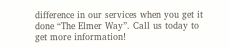difference in our services when you get it done “The Elmer Way”. Call us today to get more information!